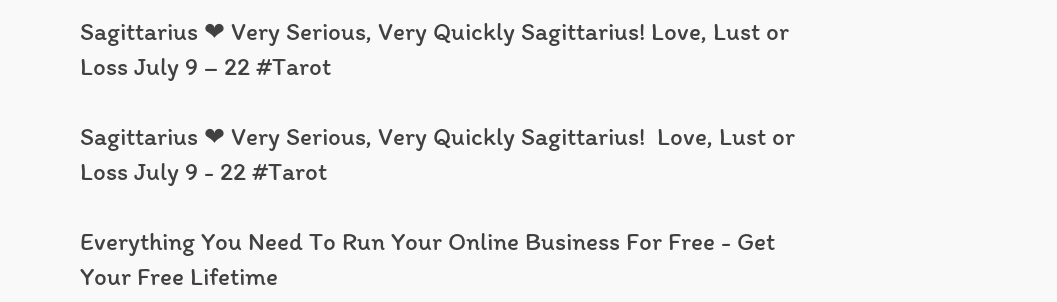Sagittarius ❤ Very Serious, Very Quickly Sagittarius! Love, Lust or Loss July 9 – 22 #Tarot

Sagittarius ❤ Very Serious, Very Quickly Sagittarius!  Love, Lust or Loss July 9 - 22 #Tarot

Everything You Need To Run Your Online Business For Free - Get Your Free Lifetime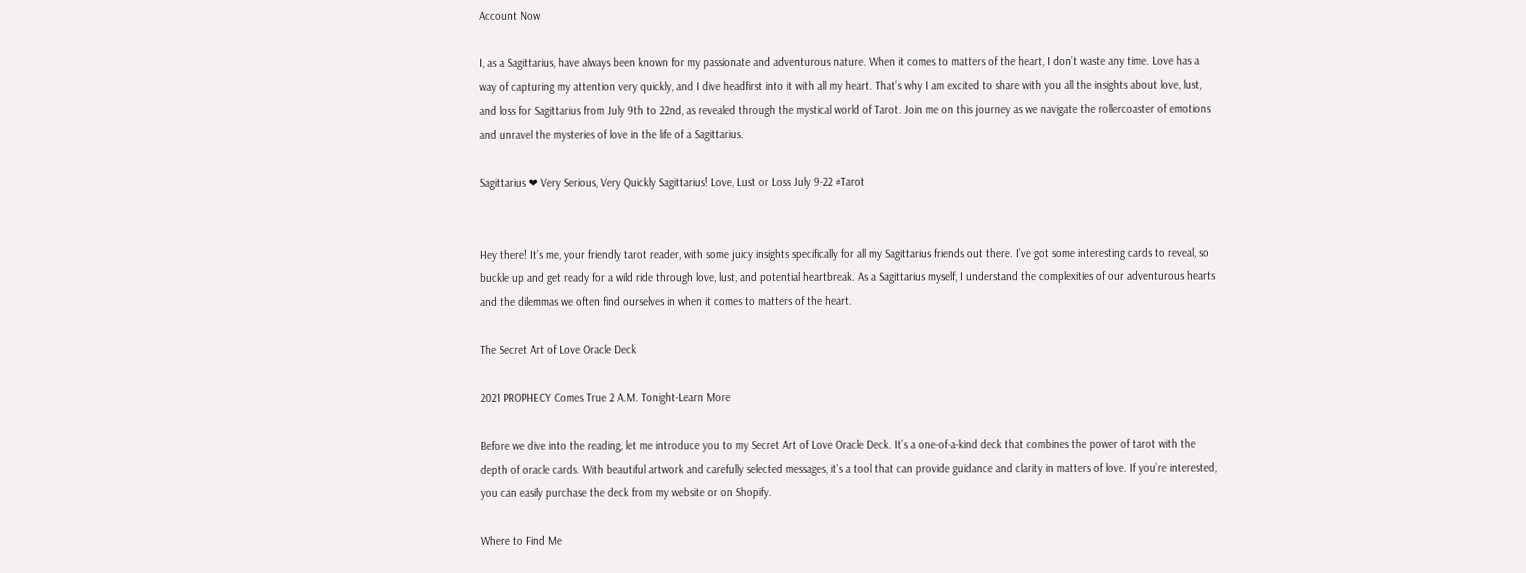Account Now

I, as a Sagittarius, have always been known for my passionate and adventurous nature. When it comes to matters of the heart, I don’t waste any time. Love has a way of capturing my attention very quickly, and I dive headfirst into it with all my heart. That’s why I am excited to share with you all the insights about love, lust, and loss for Sagittarius from July 9th to 22nd, as revealed through the mystical world of Tarot. Join me on this journey as we navigate the rollercoaster of emotions and unravel the mysteries of love in the life of a Sagittarius.

Sagittarius ❤ Very Serious, Very Quickly Sagittarius! Love, Lust or Loss July 9-22 #Tarot


Hey there! It’s me, your friendly tarot reader, with some juicy insights specifically for all my Sagittarius friends out there. I’ve got some interesting cards to reveal, so buckle up and get ready for a wild ride through love, lust, and potential heartbreak. As a Sagittarius myself, I understand the complexities of our adventurous hearts and the dilemmas we often find ourselves in when it comes to matters of the heart.

The Secret Art of Love Oracle Deck

2021 PROPHECY Comes True 2 A.M. Tonight-Learn More

Before we dive into the reading, let me introduce you to my Secret Art of Love Oracle Deck. It’s a one-of-a-kind deck that combines the power of tarot with the depth of oracle cards. With beautiful artwork and carefully selected messages, it’s a tool that can provide guidance and clarity in matters of love. If you’re interested, you can easily purchase the deck from my website or on Shopify.

Where to Find Me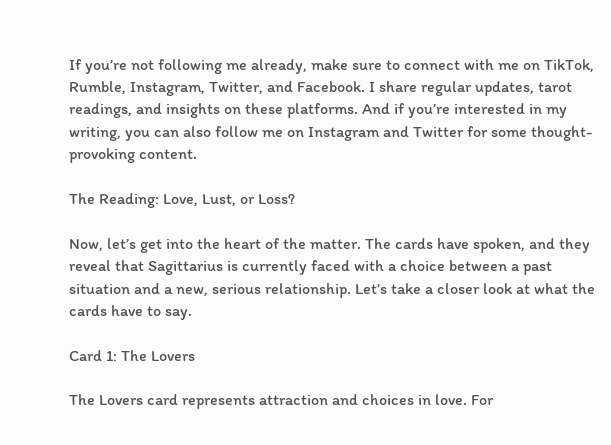If you’re not following me already, make sure to connect with me on TikTok, Rumble, Instagram, Twitter, and Facebook. I share regular updates, tarot readings, and insights on these platforms. And if you’re interested in my writing, you can also follow me on Instagram and Twitter for some thought-provoking content.

The Reading: Love, Lust, or Loss?

Now, let’s get into the heart of the matter. The cards have spoken, and they reveal that Sagittarius is currently faced with a choice between a past situation and a new, serious relationship. Let’s take a closer look at what the cards have to say.

Card 1: The Lovers

The Lovers card represents attraction and choices in love. For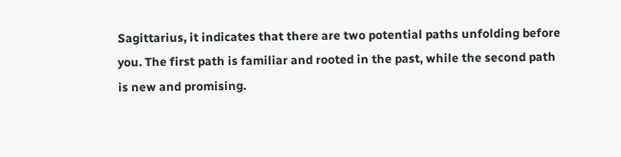Sagittarius, it indicates that there are two potential paths unfolding before you. The first path is familiar and rooted in the past, while the second path is new and promising.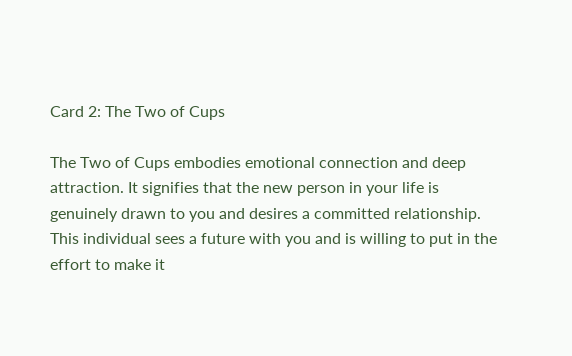Card 2: The Two of Cups

The Two of Cups embodies emotional connection and deep attraction. It signifies that the new person in your life is genuinely drawn to you and desires a committed relationship. This individual sees a future with you and is willing to put in the effort to make it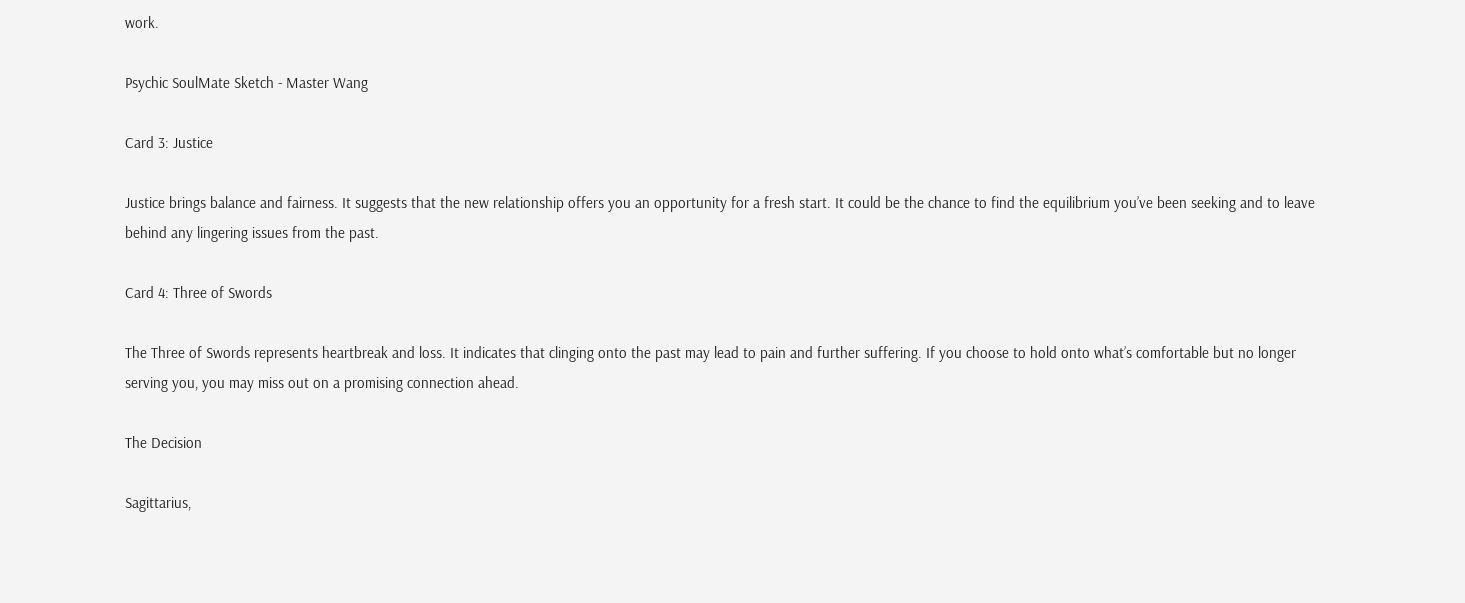work.

Psychic SoulMate Sketch - Master Wang

Card 3: Justice

Justice brings balance and fairness. It suggests that the new relationship offers you an opportunity for a fresh start. It could be the chance to find the equilibrium you’ve been seeking and to leave behind any lingering issues from the past.

Card 4: Three of Swords

The Three of Swords represents heartbreak and loss. It indicates that clinging onto the past may lead to pain and further suffering. If you choose to hold onto what’s comfortable but no longer serving you, you may miss out on a promising connection ahead.

The Decision

Sagittarius,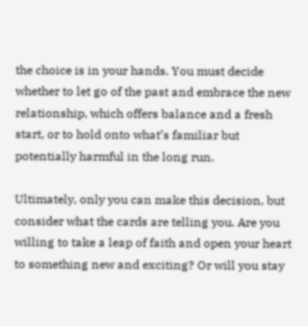the choice is in your hands. You must decide whether to let go of the past and embrace the new relationship, which offers balance and a fresh start, or to hold onto what’s familiar but potentially harmful in the long run.

Ultimately, only you can make this decision, but consider what the cards are telling you. Are you willing to take a leap of faith and open your heart to something new and exciting? Or will you stay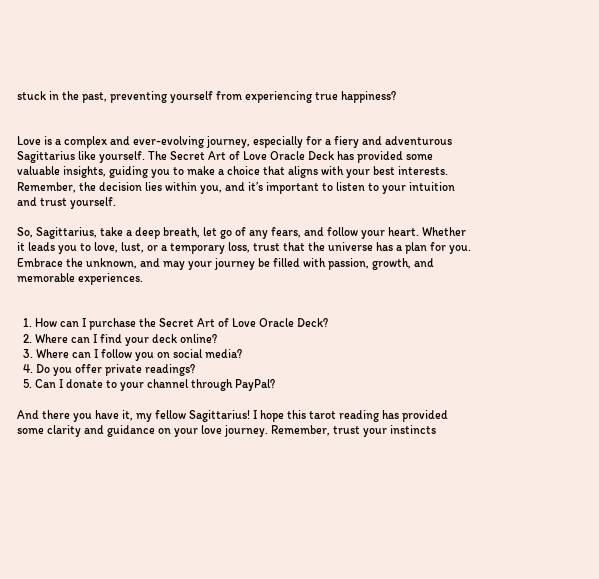stuck in the past, preventing yourself from experiencing true happiness?


Love is a complex and ever-evolving journey, especially for a fiery and adventurous Sagittarius like yourself. The Secret Art of Love Oracle Deck has provided some valuable insights, guiding you to make a choice that aligns with your best interests. Remember, the decision lies within you, and it’s important to listen to your intuition and trust yourself.

So, Sagittarius, take a deep breath, let go of any fears, and follow your heart. Whether it leads you to love, lust, or a temporary loss, trust that the universe has a plan for you. Embrace the unknown, and may your journey be filled with passion, growth, and memorable experiences.


  1. How can I purchase the Secret Art of Love Oracle Deck?
  2. Where can I find your deck online?
  3. Where can I follow you on social media?
  4. Do you offer private readings?
  5. Can I donate to your channel through PayPal?

And there you have it, my fellow Sagittarius! I hope this tarot reading has provided some clarity and guidance on your love journey. Remember, trust your instincts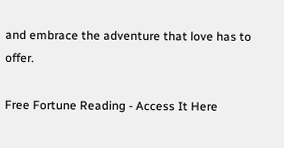and embrace the adventure that love has to offer.

Free Fortune Reading - Access It Here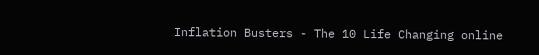Inflation Busters - The 10 Life Changing online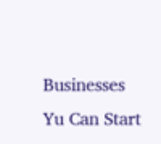Businesses Yu Can Start